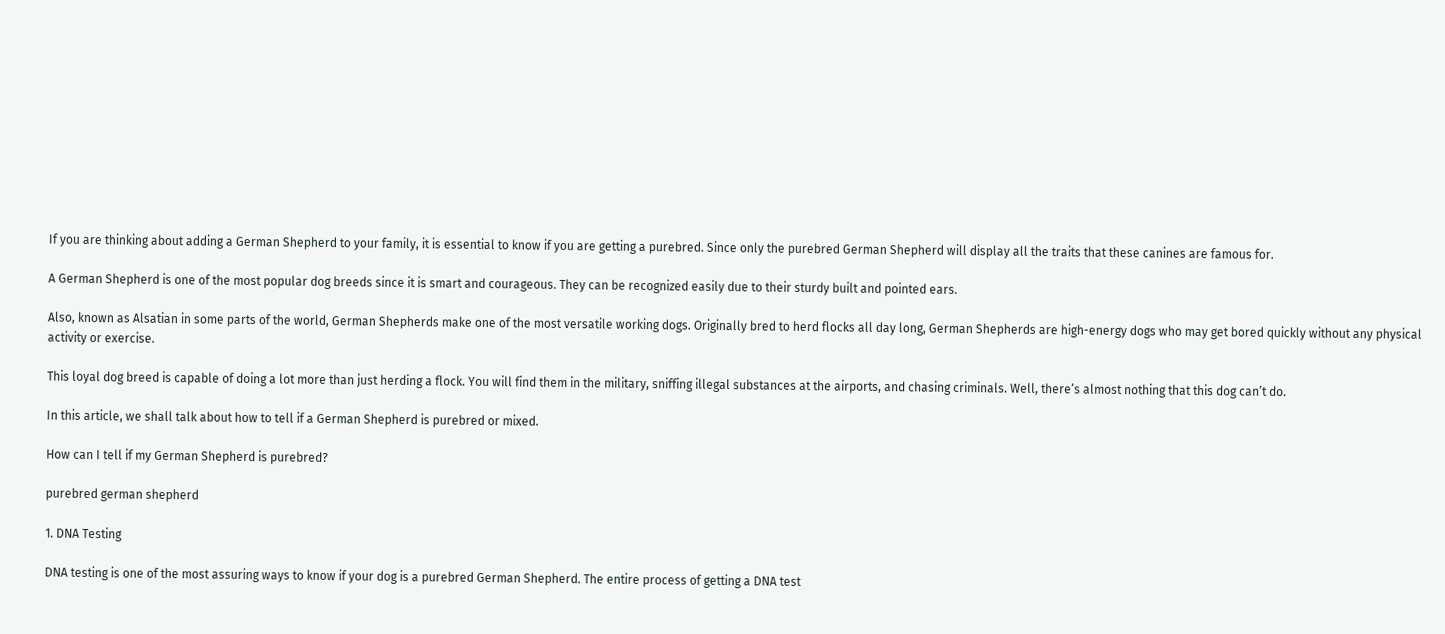If you are thinking about adding a German Shepherd to your family, it is essential to know if you are getting a purebred. Since only the purebred German Shepherd will display all the traits that these canines are famous for.

A German Shepherd is one of the most popular dog breeds since it is smart and courageous. They can be recognized easily due to their sturdy built and pointed ears.

Also, known as Alsatian in some parts of the world, German Shepherds make one of the most versatile working dogs. Originally bred to herd flocks all day long, German Shepherds are high-energy dogs who may get bored quickly without any physical activity or exercise.

This loyal dog breed is capable of doing a lot more than just herding a flock. You will find them in the military, sniffing illegal substances at the airports, and chasing criminals. Well, there’s almost nothing that this dog can’t do.

In this article, we shall talk about how to tell if a German Shepherd is purebred or mixed.

How can I tell if my German Shepherd is purebred?

purebred german shepherd

1. DNA Testing

DNA testing is one of the most assuring ways to know if your dog is a purebred German Shepherd. The entire process of getting a DNA test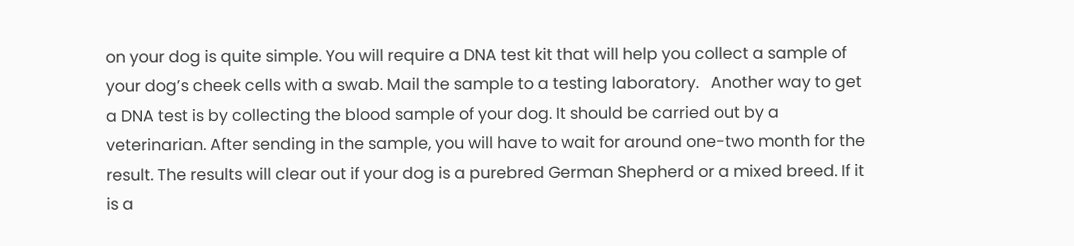on your dog is quite simple. You will require a DNA test kit that will help you collect a sample of your dog’s cheek cells with a swab. Mail the sample to a testing laboratory.   Another way to get a DNA test is by collecting the blood sample of your dog. It should be carried out by a veterinarian. After sending in the sample, you will have to wait for around one-two month for the result. The results will clear out if your dog is a purebred German Shepherd or a mixed breed. If it is a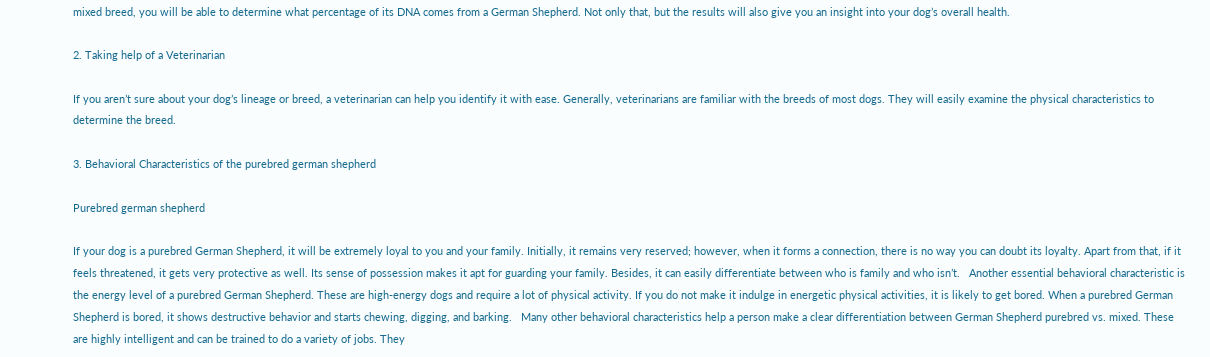mixed breed, you will be able to determine what percentage of its DNA comes from a German Shepherd. Not only that, but the results will also give you an insight into your dog’s overall health.

2. Taking help of a Veterinarian

If you aren’t sure about your dog’s lineage or breed, a veterinarian can help you identify it with ease. Generally, veterinarians are familiar with the breeds of most dogs. They will easily examine the physical characteristics to determine the breed.

3. Behavioral Characteristics of the purebred german shepherd

Purebred german shepherd

If your dog is a purebred German Shepherd, it will be extremely loyal to you and your family. Initially, it remains very reserved; however, when it forms a connection, there is no way you can doubt its loyalty. Apart from that, if it feels threatened, it gets very protective as well. Its sense of possession makes it apt for guarding your family. Besides, it can easily differentiate between who is family and who isn’t.   Another essential behavioral characteristic is the energy level of a purebred German Shepherd. These are high-energy dogs and require a lot of physical activity. If you do not make it indulge in energetic physical activities, it is likely to get bored. When a purebred German Shepherd is bored, it shows destructive behavior and starts chewing, digging, and barking.   Many other behavioral characteristics help a person make a clear differentiation between German Shepherd purebred vs. mixed. These are highly intelligent and can be trained to do a variety of jobs. They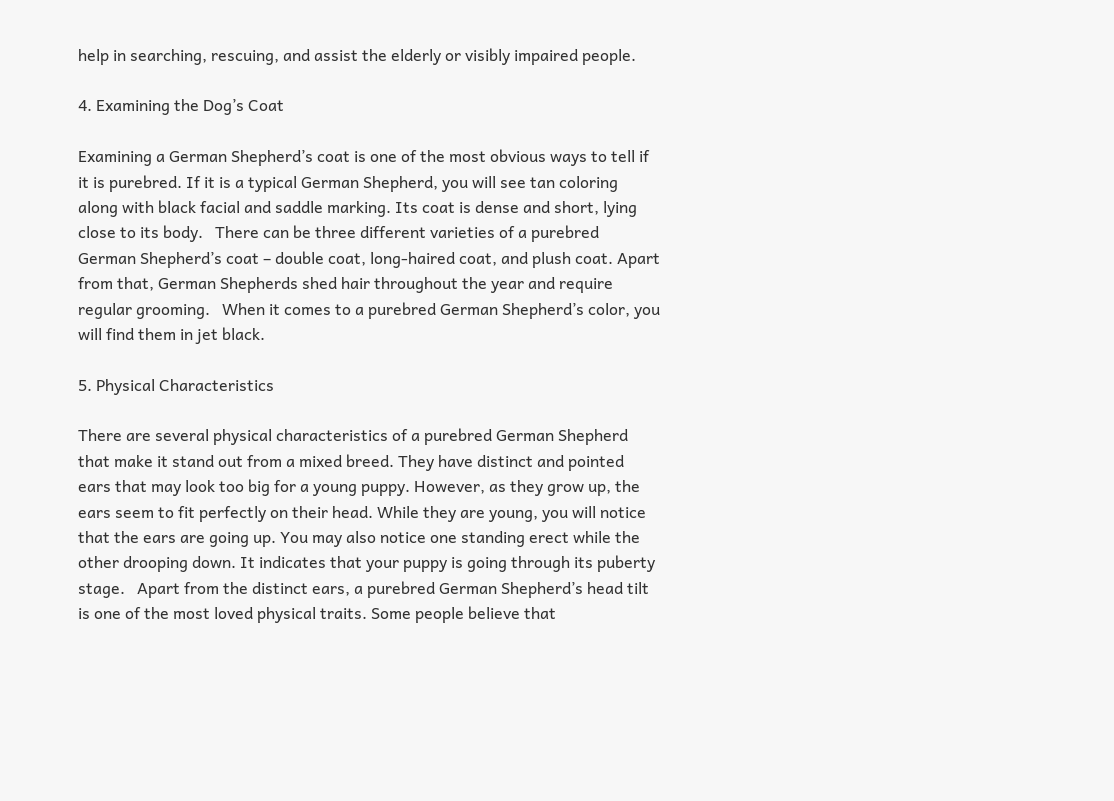help in searching, rescuing, and assist the elderly or visibly impaired people.

4. Examining the Dog’s Coat

Examining a German Shepherd’s coat is one of the most obvious ways to tell if it is purebred. If it is a typical German Shepherd, you will see tan coloring along with black facial and saddle marking. Its coat is dense and short, lying close to its body.   There can be three different varieties of a purebred German Shepherd’s coat – double coat, long-haired coat, and plush coat. Apart from that, German Shepherds shed hair throughout the year and require regular grooming.   When it comes to a purebred German Shepherd’s color, you will find them in jet black.

5. Physical Characteristics

There are several physical characteristics of a purebred German Shepherd that make it stand out from a mixed breed. They have distinct and pointed ears that may look too big for a young puppy. However, as they grow up, the ears seem to fit perfectly on their head. While they are young, you will notice that the ears are going up. You may also notice one standing erect while the other drooping down. It indicates that your puppy is going through its puberty stage.   Apart from the distinct ears, a purebred German Shepherd’s head tilt is one of the most loved physical traits. Some people believe that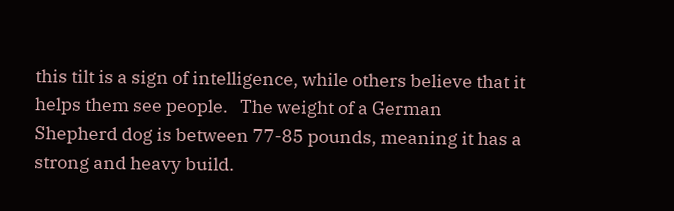this tilt is a sign of intelligence, while others believe that it helps them see people.   The weight of a German Shepherd dog is between 77-85 pounds, meaning it has a strong and heavy build.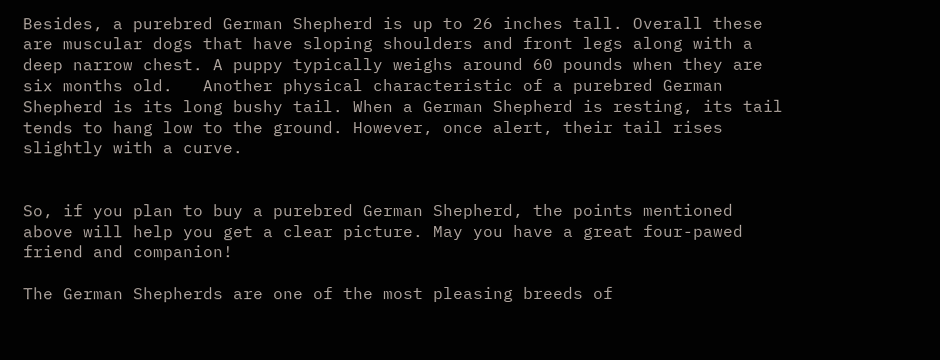Besides, a purebred German Shepherd is up to 26 inches tall. Overall these are muscular dogs that have sloping shoulders and front legs along with a deep narrow chest. A puppy typically weighs around 60 pounds when they are six months old.   Another physical characteristic of a purebred German Shepherd is its long bushy tail. When a German Shepherd is resting, its tail tends to hang low to the ground. However, once alert, their tail rises slightly with a curve.


So, if you plan to buy a purebred German Shepherd, the points mentioned above will help you get a clear picture. May you have a great four-pawed friend and companion!

The German Shepherds are one of the most pleasing breeds of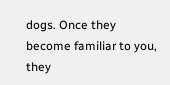dogs. Once they become familiar to you, they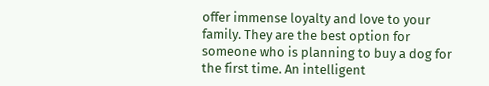offer immense loyalty and love to your family. They are the best option for someone who is planning to buy a dog for the first time. An intelligent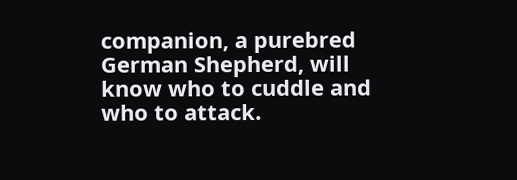companion, a purebred German Shepherd, will know who to cuddle and who to attack.